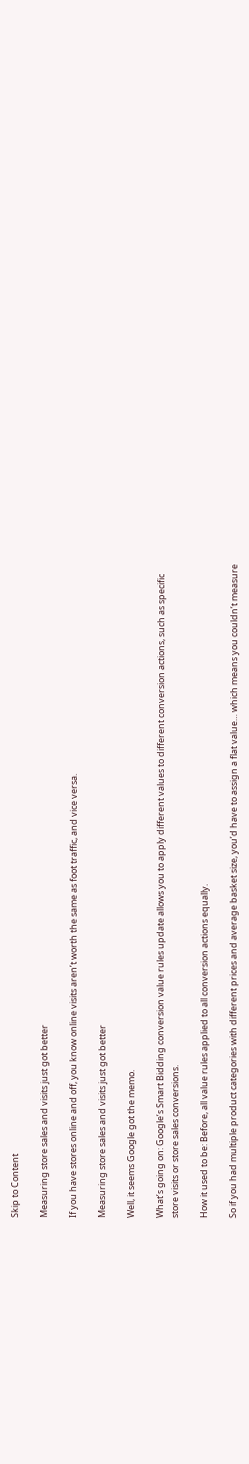Skip to Content

Measuring store sales and visits just got better

If you have stores online and off, you know online visits aren’t worth the same as foot traffic, and vice versa.

Measuring store sales and visits just got better

Well, it seems Google got the memo.

What’s going on: Google’s Smart Bidding conversion value rules update allows you to apply different values to different conversion actions, such as specific store visits or store sales conversions.

How it used to be: Before, all value rules applied to all conversion actions equally.

So if you had multiple product categories with different prices and average basket size, you’d have to assign a flat value… which means you couldn’t measure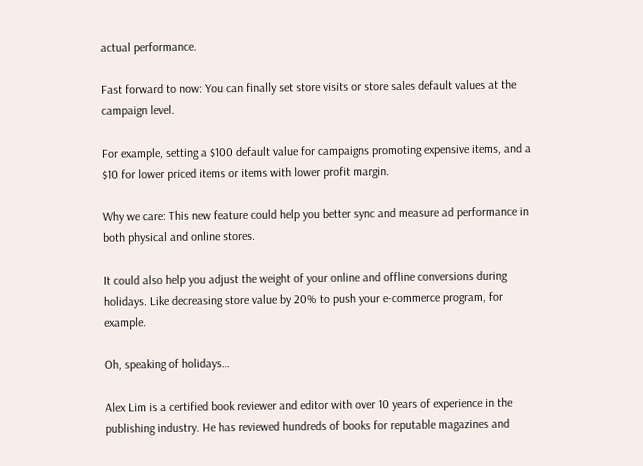actual performance.

Fast forward to now: You can finally set store visits or store sales default values at the campaign level.

For example, setting a $100 default value for campaigns promoting expensive items, and a $10 for lower priced items or items with lower profit margin.

Why we care: This new feature could help you better sync and measure ad performance in both physical and online stores.

It could also help you adjust the weight of your online and offline conversions during holidays. Like decreasing store value by 20% to push your e-commerce program, for example.

Oh, speaking of holidays…

Alex Lim is a certified book reviewer and editor with over 10 years of experience in the publishing industry. He has reviewed hundreds of books for reputable magazines and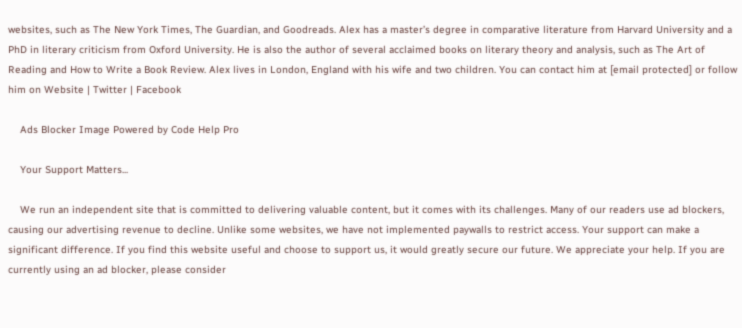websites, such as The New York Times, The Guardian, and Goodreads. Alex has a master’s degree in comparative literature from Harvard University and a PhD in literary criticism from Oxford University. He is also the author of several acclaimed books on literary theory and analysis, such as The Art of Reading and How to Write a Book Review. Alex lives in London, England with his wife and two children. You can contact him at [email protected] or follow him on Website | Twitter | Facebook

    Ads Blocker Image Powered by Code Help Pro

    Your Support Matters...

    We run an independent site that is committed to delivering valuable content, but it comes with its challenges. Many of our readers use ad blockers, causing our advertising revenue to decline. Unlike some websites, we have not implemented paywalls to restrict access. Your support can make a significant difference. If you find this website useful and choose to support us, it would greatly secure our future. We appreciate your help. If you are currently using an ad blocker, please consider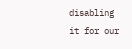disabling it for our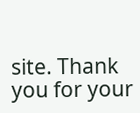site. Thank you for your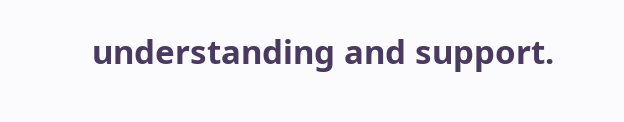understanding and support.